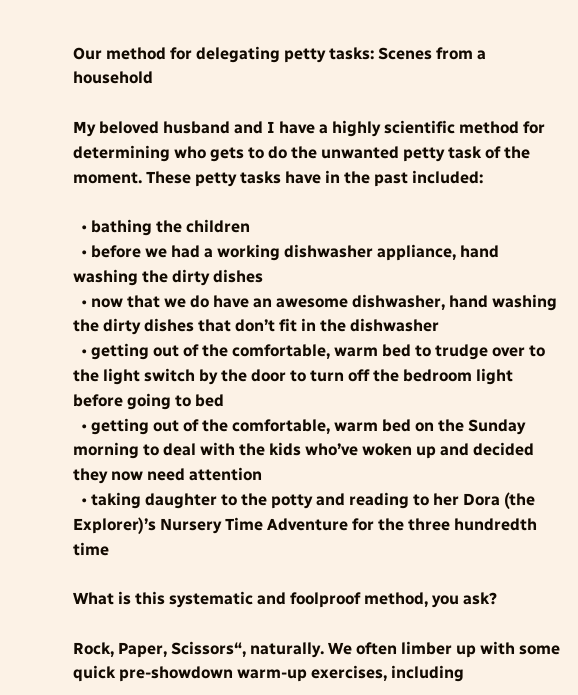Our method for delegating petty tasks: Scenes from a household

My beloved husband and I have a highly scientific method for determining who gets to do the unwanted petty task of the moment. These petty tasks have in the past included:

  • bathing the children
  • before we had a working dishwasher appliance, hand washing the dirty dishes
  • now that we do have an awesome dishwasher, hand washing the dirty dishes that don’t fit in the dishwasher
  • getting out of the comfortable, warm bed to trudge over to the light switch by the door to turn off the bedroom light before going to bed
  • getting out of the comfortable, warm bed on the Sunday morning to deal with the kids who’ve woken up and decided they now need attention
  • taking daughter to the potty and reading to her Dora (the Explorer)’s Nursery Time Adventure for the three hundredth time

What is this systematic and foolproof method, you ask?

Rock, Paper, Scissors“, naturally. We often limber up with some quick pre-showdown warm-up exercises, including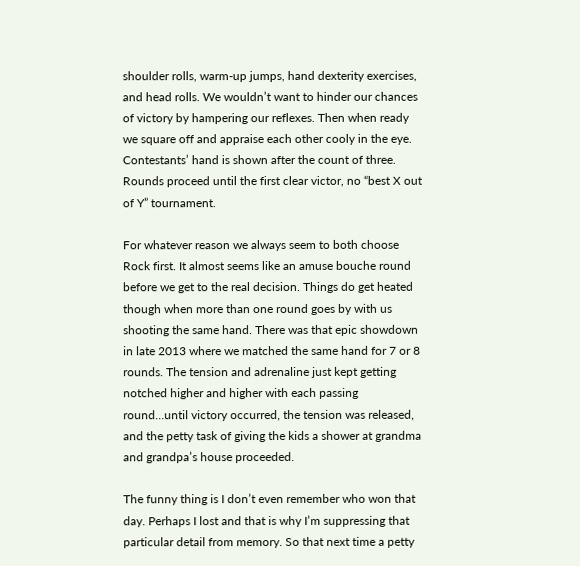shoulder rolls, warm-up jumps, hand dexterity exercises, and head rolls. We wouldn’t want to hinder our chances of victory by hampering our reflexes. Then when ready we square off and appraise each other cooly in the eye. Contestants’ hand is shown after the count of three. Rounds proceed until the first clear victor, no “best X out of Y” tournament.

For whatever reason we always seem to both choose Rock first. It almost seems like an amuse bouche round before we get to the real decision. Things do get heated though when more than one round goes by with us shooting the same hand. There was that epic showdown in late 2013 where we matched the same hand for 7 or 8 rounds. The tension and adrenaline just kept getting notched higher and higher with each passing round…until victory occurred, the tension was released, and the petty task of giving the kids a shower at grandma and grandpa’s house proceeded.

The funny thing is I don’t even remember who won that day. Perhaps I lost and that is why I’m suppressing that particular detail from memory. So that next time a petty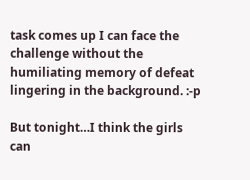task comes up I can face the challenge without the humiliating memory of defeat lingering in the background. :-p

But tonight…I think the girls can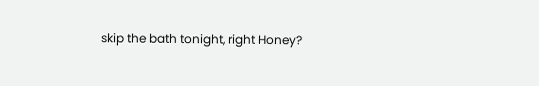skip the bath tonight, right Honey?